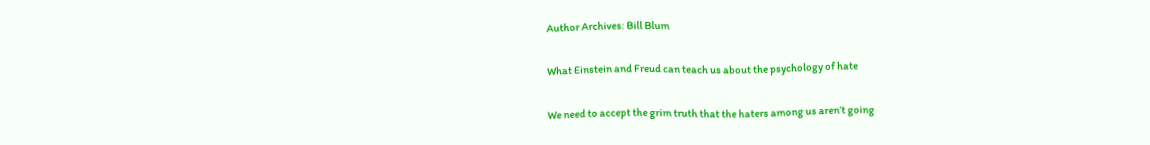Author Archives: Bill Blum

What Einstein and Freud can teach us about the psychology of hate

We need to accept the grim truth that the haters among us aren’t going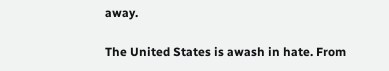away.

The United States is awash in hate. From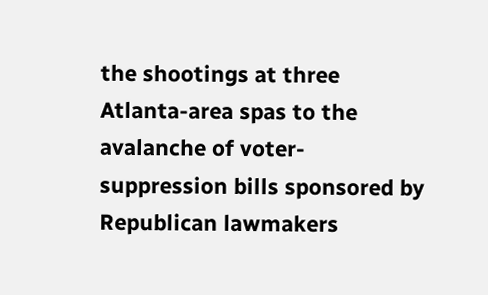the shootings at three Atlanta-area spas to the avalanche of voter-suppression bills sponsored by Republican lawmakers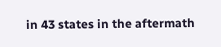in 43 states in the aftermath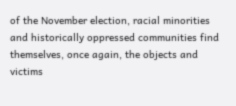of the November election, racial minorities and historically oppressed communities find themselves, once again, the objects and victims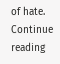of hate. Continue reading